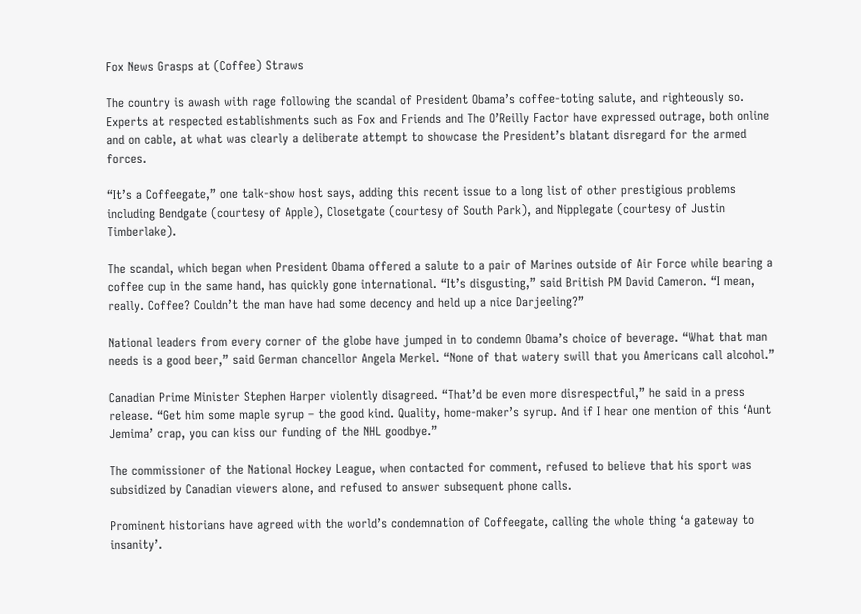Fox News Grasps at (Coffee) Straws

The country is awash with rage following the scandal of President Obama’s coffee-toting salute, and righteously so. Experts at respected establishments such as Fox and Friends and The O’Reilly Factor have expressed outrage, both online and on cable, at what was clearly a deliberate attempt to showcase the President’s blatant disregard for the armed forces.

“It’s a Coffeegate,” one talk-show host says, adding this recent issue to a long list of other prestigious problems including Bendgate (courtesy of Apple), Closetgate (courtesy of South Park), and Nipplegate (courtesy of Justin Timberlake).

The scandal, which began when President Obama offered a salute to a pair of Marines outside of Air Force while bearing a coffee cup in the same hand, has quickly gone international. “It’s disgusting,” said British PM David Cameron. “I mean, really. Coffee? Couldn’t the man have had some decency and held up a nice Darjeeling?”

National leaders from every corner of the globe have jumped in to condemn Obama’s choice of beverage. “What that man needs is a good beer,” said German chancellor Angela Merkel. “None of that watery swill that you Americans call alcohol.”

Canadian Prime Minister Stephen Harper violently disagreed. “That’d be even more disrespectful,” he said in a press release. “Get him some maple syrup – the good kind. Quality, home-maker’s syrup. And if I hear one mention of this ‘Aunt Jemima’ crap, you can kiss our funding of the NHL goodbye.”

The commissioner of the National Hockey League, when contacted for comment, refused to believe that his sport was subsidized by Canadian viewers alone, and refused to answer subsequent phone calls.

Prominent historians have agreed with the world’s condemnation of Coffeegate, calling the whole thing ‘a gateway to insanity’.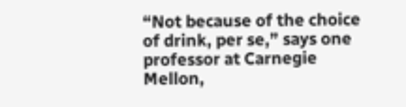“Not because of the choice of drink, per se,” says one professor at Carnegie Mellon,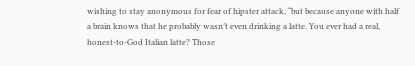wishing to stay anonymous for fear of hipster attack, “but because anyone with half a brain knows that he probably wasn’t even drinking a latte. You ever had a real, honest-to-God Italian latte? Those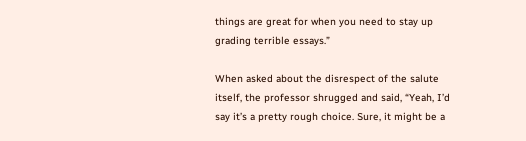things are great for when you need to stay up grading terrible essays.”

When asked about the disrespect of the salute itself, the professor shrugged and said, “Yeah, I’d say it’s a pretty rough choice. Sure, it might be a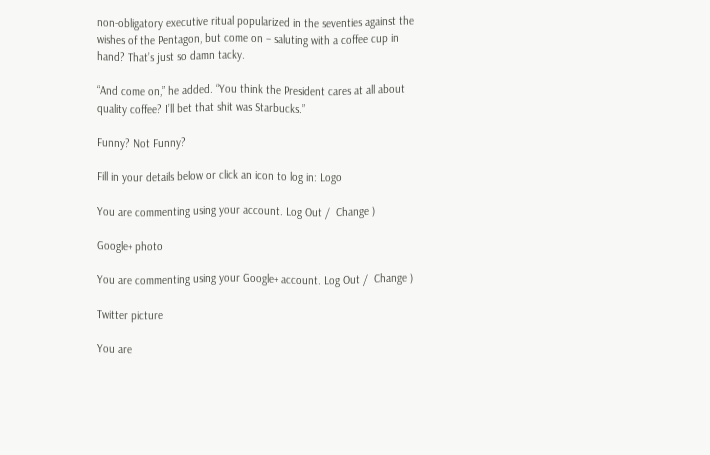non-obligatory executive ritual popularized in the seventies against the wishes of the Pentagon, but come on – saluting with a coffee cup in hand? That’s just so damn tacky.

“And come on,” he added. “You think the President cares at all about quality coffee? I’ll bet that shit was Starbucks.”

Funny? Not Funny?

Fill in your details below or click an icon to log in: Logo

You are commenting using your account. Log Out /  Change )

Google+ photo

You are commenting using your Google+ account. Log Out /  Change )

Twitter picture

You are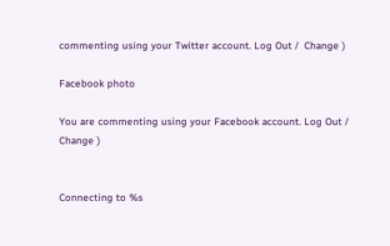commenting using your Twitter account. Log Out /  Change )

Facebook photo

You are commenting using your Facebook account. Log Out /  Change )


Connecting to %s